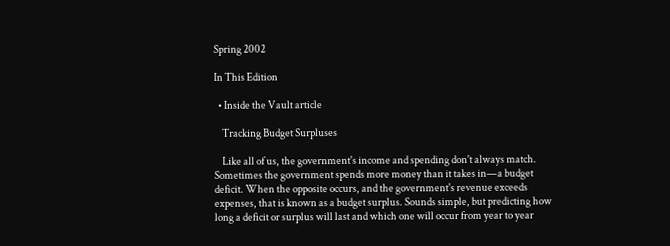Spring 2002

In This Edition

  • Inside the Vault article

    Tracking Budget Surpluses

    Like all of us, the government's income and spending don't always match. Sometimes the government spends more money than it takes in—a budget deficit. When the opposite occurs, and the government's revenue exceeds expenses, that is known as a budget surplus. Sounds simple, but predicting how long a deficit or surplus will last and which one will occur from year to year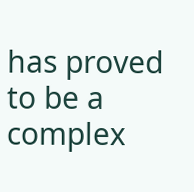has proved to be a complex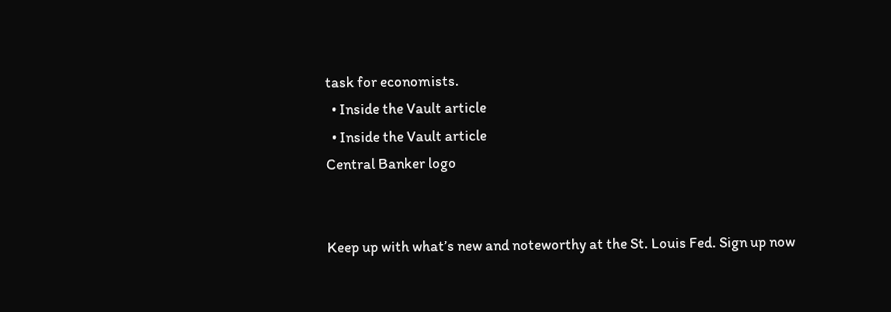task for economists.
  • Inside the Vault article
  • Inside the Vault article
Central Banker logo


Keep up with what’s new and noteworthy at the St. Louis Fed. Sign up now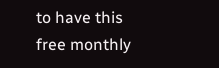to have this free monthly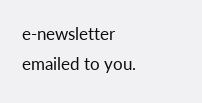e-newsletter emailed to you.